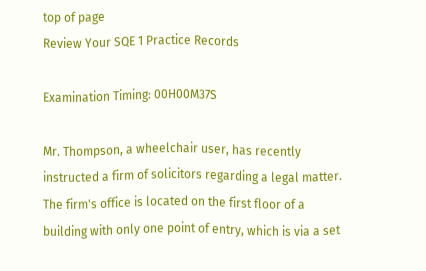top of page
Review Your SQE 1 Practice Records

Examination Timing: 00H00M37S

Mr. Thompson, a wheelchair user, has recently instructed a firm of solicitors regarding a legal matter. The firm's office is located on the first floor of a building with only one point of entry, which is via a set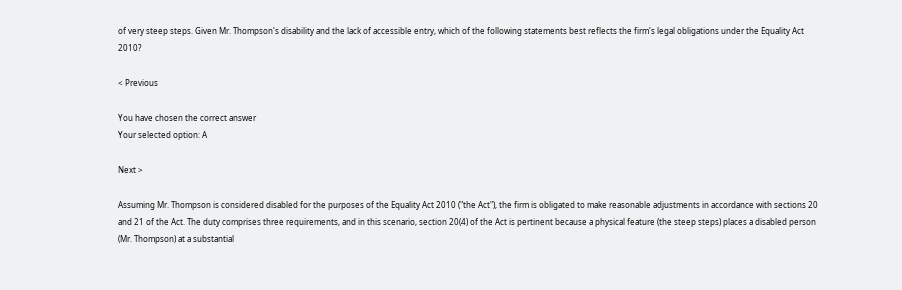of very steep steps. Given Mr. Thompson's disability and the lack of accessible entry, which of the following statements best reflects the firm's legal obligations under the Equality Act 2010?

< Previous

You have chosen the correct answer
Your selected option: A

Next >

Assuming Mr. Thompson is considered disabled for the purposes of the Equality Act 2010 ("the Act"), the firm is obligated to make reasonable adjustments in accordance with sections 20 and 21 of the Act. The duty comprises three requirements, and in this scenario, section 20(4) of the Act is pertinent because a physical feature (the steep steps) places a disabled person (Mr. Thompson) at a substantial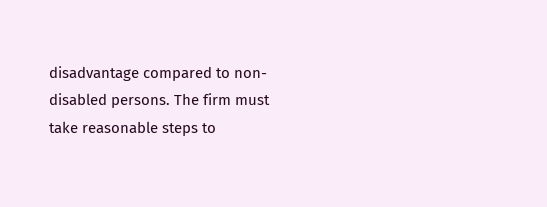disadvantage compared to non-disabled persons. The firm must take reasonable steps to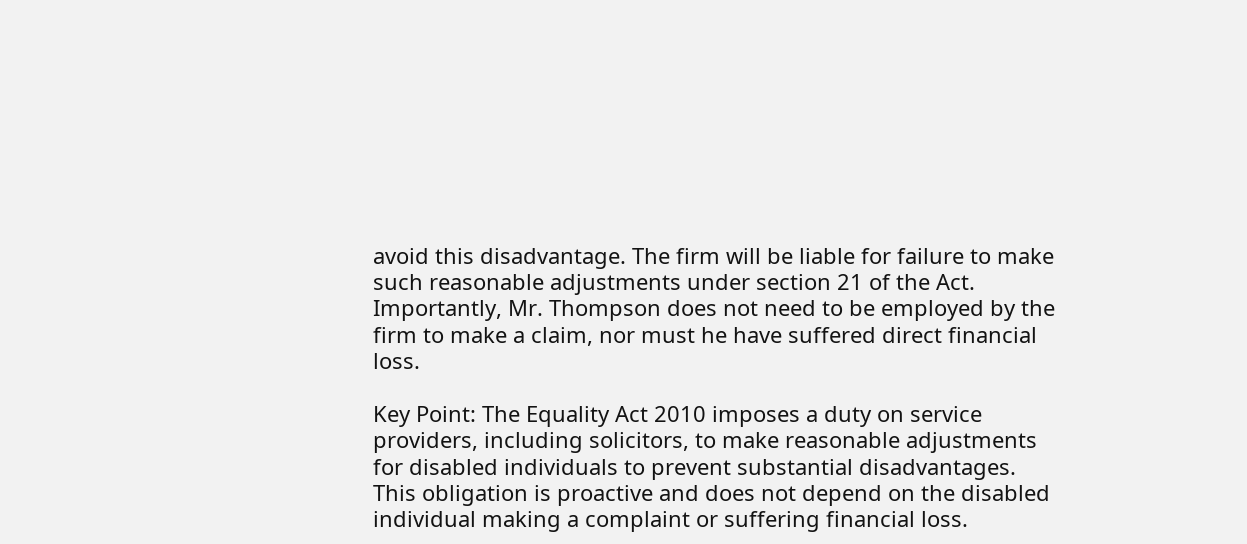avoid this disadvantage. The firm will be liable for failure to make such reasonable adjustments under section 21 of the Act. Importantly, Mr. Thompson does not need to be employed by the firm to make a claim, nor must he have suffered direct financial loss.

Key Point: The Equality Act 2010 imposes a duty on service providers, including solicitors, to make reasonable adjustments for disabled individuals to prevent substantial disadvantages. This obligation is proactive and does not depend on the disabled individual making a complaint or suffering financial loss.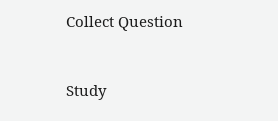Collect Question


Study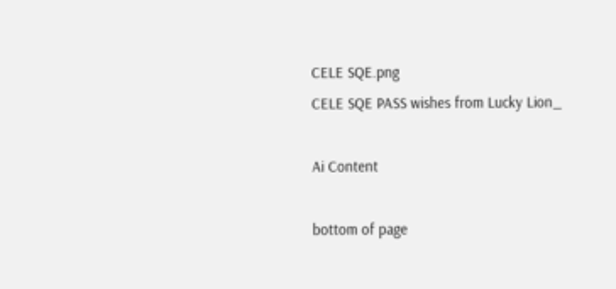CELE SQE.png
CELE SQE PASS wishes from Lucky Lion_

Ai Content

bottom of page